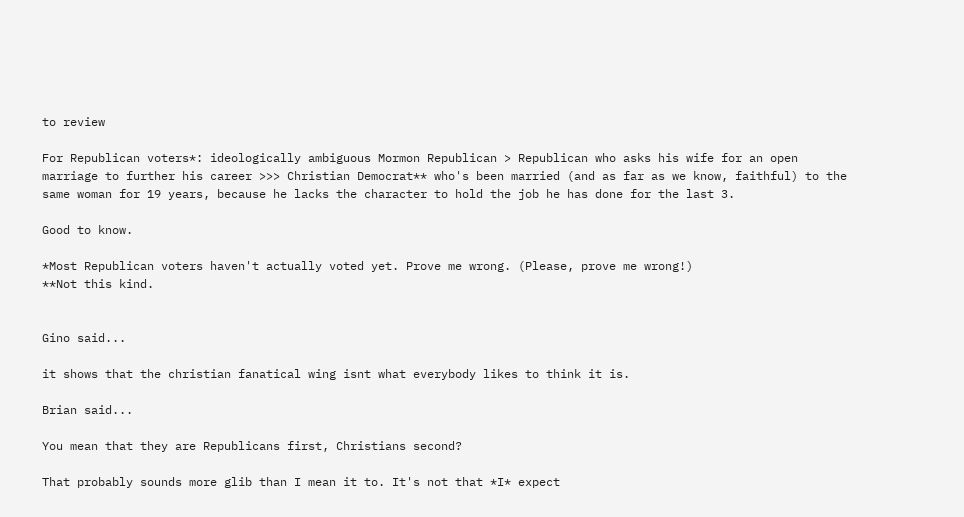to review

For Republican voters*: ideologically ambiguous Mormon Republican > Republican who asks his wife for an open marriage to further his career >>> Christian Democrat** who's been married (and as far as we know, faithful) to the same woman for 19 years, because he lacks the character to hold the job he has done for the last 3.

Good to know.

*Most Republican voters haven't actually voted yet. Prove me wrong. (Please, prove me wrong!)
**Not this kind.


Gino said...

it shows that the christian fanatical wing isnt what everybody likes to think it is.

Brian said...

You mean that they are Republicans first, Christians second?

That probably sounds more glib than I mean it to. It's not that *I* expect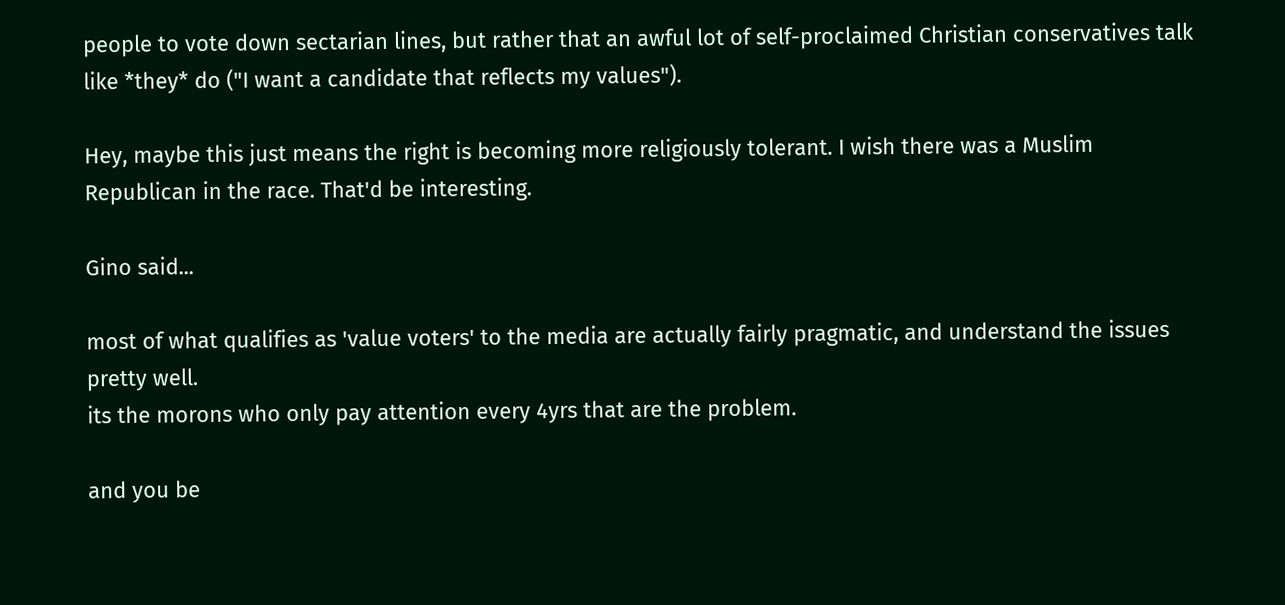people to vote down sectarian lines, but rather that an awful lot of self-proclaimed Christian conservatives talk like *they* do ("I want a candidate that reflects my values").

Hey, maybe this just means the right is becoming more religiously tolerant. I wish there was a Muslim Republican in the race. That'd be interesting.

Gino said...

most of what qualifies as 'value voters' to the media are actually fairly pragmatic, and understand the issues pretty well.
its the morons who only pay attention every 4yrs that are the problem.

and you be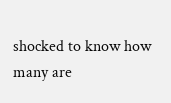shocked to know how many are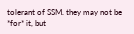tolerant of SSM. they may not be *for* it, but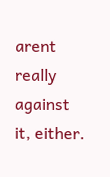arent really against it, either.